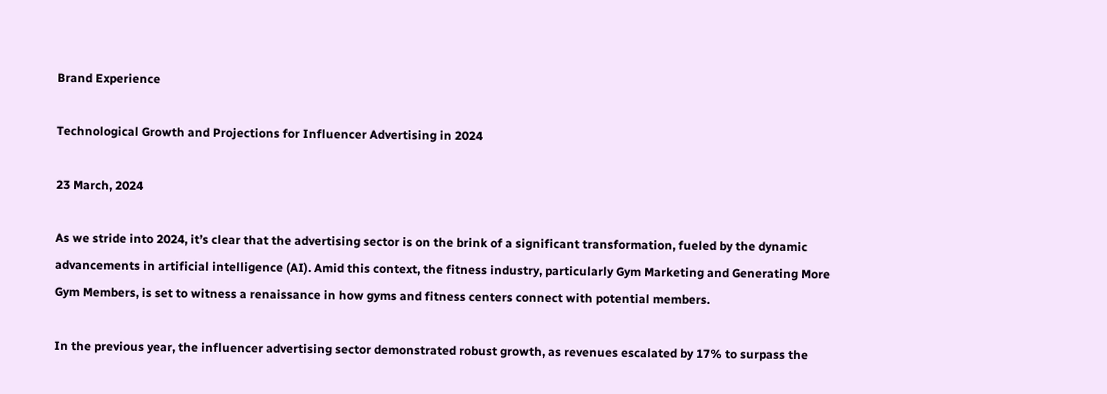Brand Experience

Technological Growth and Projections for Influencer Advertising in 2024

23 March, 2024

As we stride into 2024, it’s clear that the advertising sector is on the brink of a significant transformation, fueled by the dynamic advancements in artificial intelligence (AI). Amid this context, the fitness industry, particularly Gym Marketing and Generating More Gym Members, is set to witness a renaissance in how gyms and fitness centers connect with potential members.

In the previous year, the influencer advertising sector demonstrated robust growth, as revenues escalated by 17% to surpass the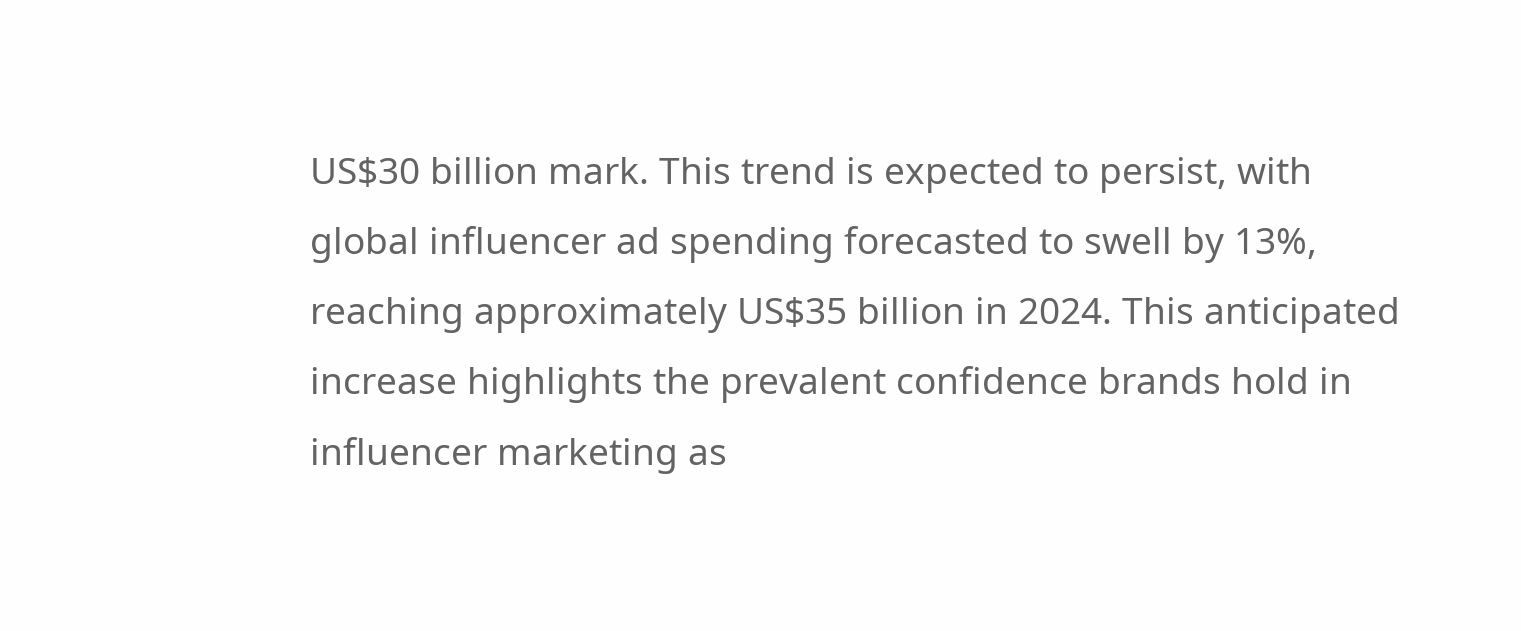US$30 billion mark. This trend is expected to persist, with global influencer ad spending forecasted to swell by 13%, reaching approximately US$35 billion in 2024. This anticipated increase highlights the prevalent confidence brands hold in influencer marketing as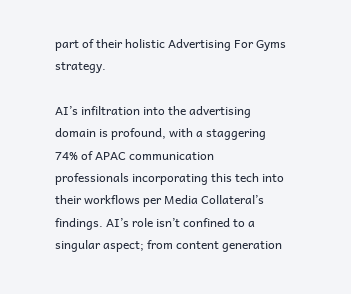part of their holistic Advertising For Gyms strategy.

AI’s infiltration into the advertising domain is profound, with a staggering 74% of APAC communication professionals incorporating this tech into their workflows per Media Collateral’s findings. AI’s role isn’t confined to a singular aspect; from content generation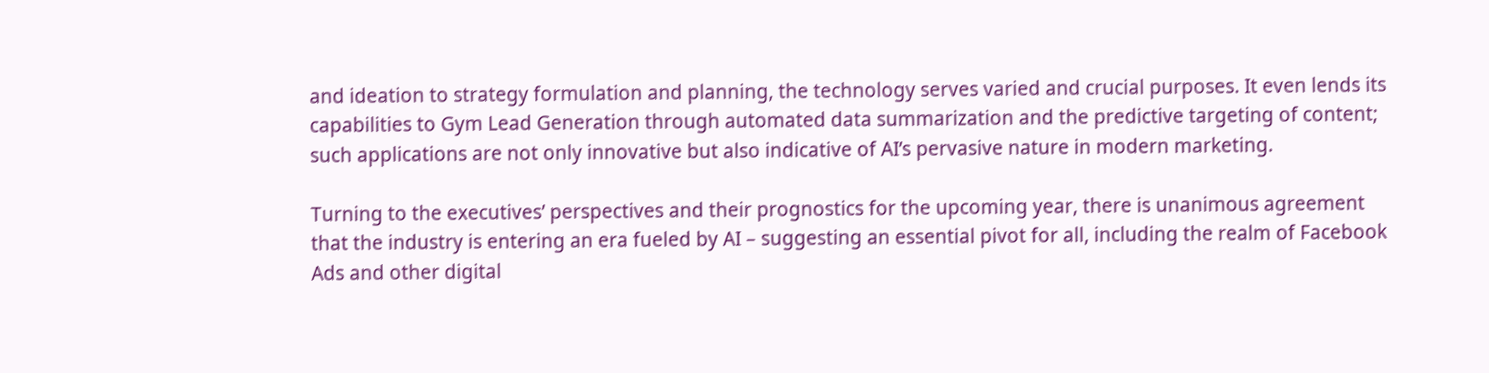and ideation to strategy formulation and planning, the technology serves varied and crucial purposes. It even lends its capabilities to Gym Lead Generation through automated data summarization and the predictive targeting of content; such applications are not only innovative but also indicative of AI’s pervasive nature in modern marketing.

Turning to the executives’ perspectives and their prognostics for the upcoming year, there is unanimous agreement that the industry is entering an era fueled by AI – suggesting an essential pivot for all, including the realm of Facebook Ads and other digital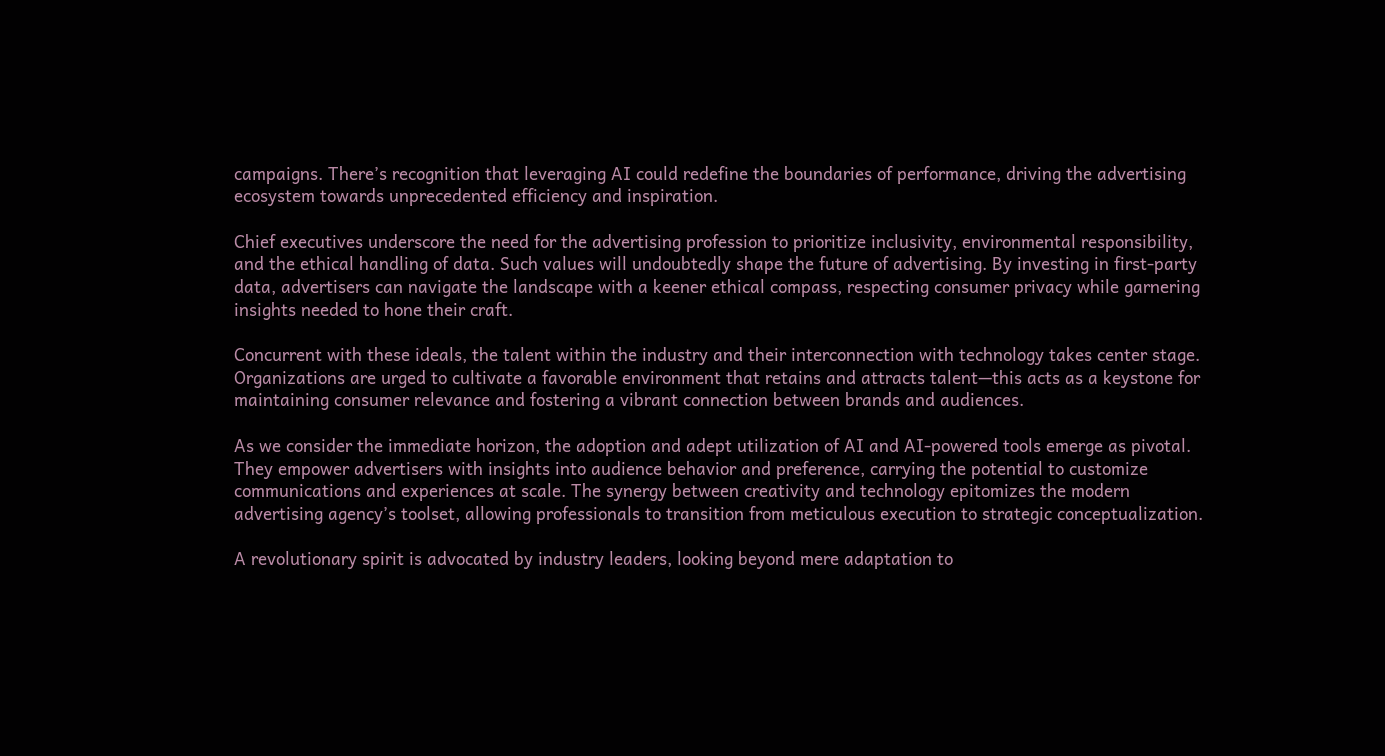campaigns. There’s recognition that leveraging AI could redefine the boundaries of performance, driving the advertising ecosystem towards unprecedented efficiency and inspiration.

Chief executives underscore the need for the advertising profession to prioritize inclusivity, environmental responsibility, and the ethical handling of data. Such values will undoubtedly shape the future of advertising. By investing in first-party data, advertisers can navigate the landscape with a keener ethical compass, respecting consumer privacy while garnering insights needed to hone their craft.

Concurrent with these ideals, the talent within the industry and their interconnection with technology takes center stage. Organizations are urged to cultivate a favorable environment that retains and attracts talent—this acts as a keystone for maintaining consumer relevance and fostering a vibrant connection between brands and audiences.

As we consider the immediate horizon, the adoption and adept utilization of AI and AI-powered tools emerge as pivotal. They empower advertisers with insights into audience behavior and preference, carrying the potential to customize communications and experiences at scale. The synergy between creativity and technology epitomizes the modern advertising agency’s toolset, allowing professionals to transition from meticulous execution to strategic conceptualization.

A revolutionary spirit is advocated by industry leaders, looking beyond mere adaptation to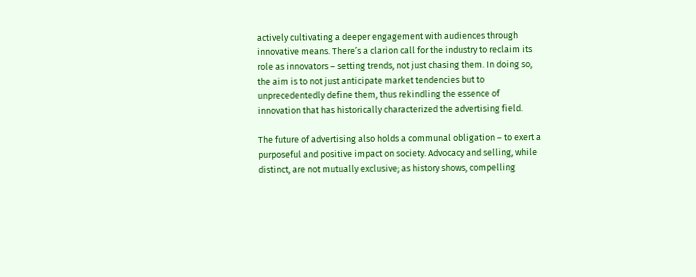actively cultivating a deeper engagement with audiences through innovative means. There’s a clarion call for the industry to reclaim its role as innovators – setting trends, not just chasing them. In doing so, the aim is to not just anticipate market tendencies but to unprecedentedly define them, thus rekindling the essence of innovation that has historically characterized the advertising field.

The future of advertising also holds a communal obligation – to exert a purposeful and positive impact on society. Advocacy and selling, while distinct, are not mutually exclusive; as history shows, compelling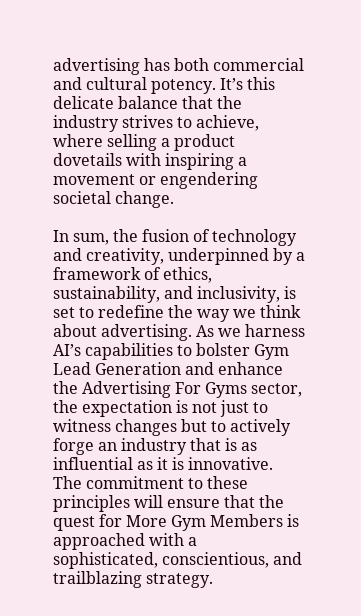advertising has both commercial and cultural potency. It’s this delicate balance that the industry strives to achieve, where selling a product dovetails with inspiring a movement or engendering societal change.

In sum, the fusion of technology and creativity, underpinned by a framework of ethics, sustainability, and inclusivity, is set to redefine the way we think about advertising. As we harness AI’s capabilities to bolster Gym Lead Generation and enhance the Advertising For Gyms sector, the expectation is not just to witness changes but to actively forge an industry that is as influential as it is innovative. The commitment to these principles will ensure that the quest for More Gym Members is approached with a sophisticated, conscientious, and trailblazing strategy.